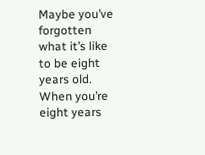Maybe you’ve forgotten what it’s like to be eight years old.
When you’re eight years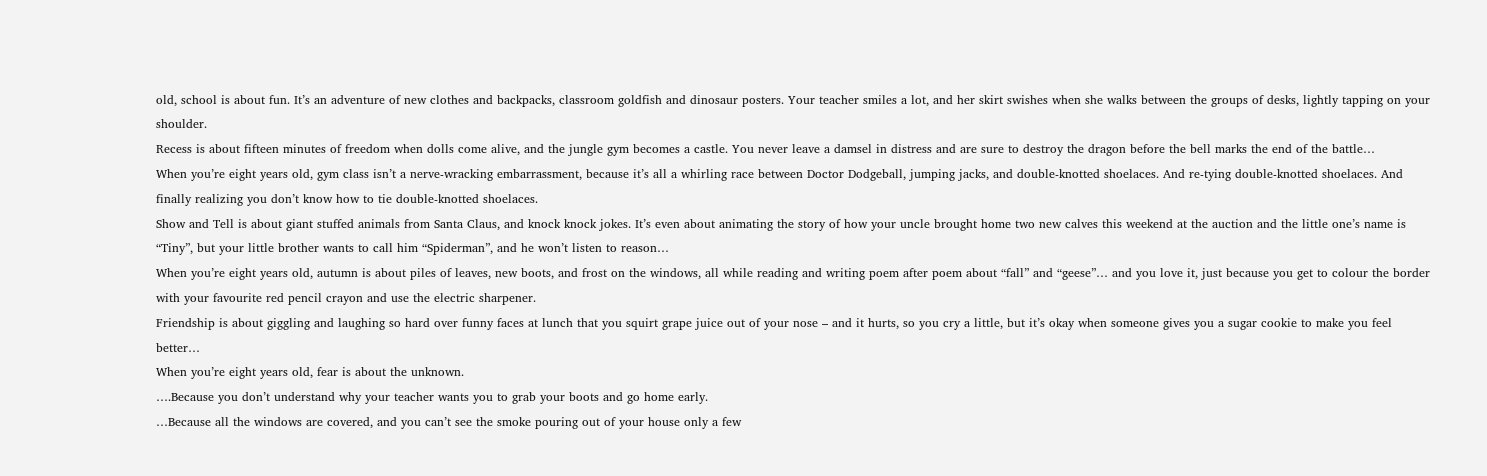old, school is about fun. It’s an adventure of new clothes and backpacks, classroom goldfish and dinosaur posters. Your teacher smiles a lot, and her skirt swishes when she walks between the groups of desks, lightly tapping on your shoulder.
Recess is about fifteen minutes of freedom when dolls come alive, and the jungle gym becomes a castle. You never leave a damsel in distress and are sure to destroy the dragon before the bell marks the end of the battle…
When you’re eight years old, gym class isn’t a nerve-wracking embarrassment, because it’s all a whirling race between Doctor Dodgeball, jumping jacks, and double-knotted shoelaces. And re-tying double-knotted shoelaces. And finally realizing you don’t know how to tie double-knotted shoelaces.
Show and Tell is about giant stuffed animals from Santa Claus, and knock knock jokes. It’s even about animating the story of how your uncle brought home two new calves this weekend at the auction and the little one’s name is “Tiny”, but your little brother wants to call him “Spiderman”, and he won’t listen to reason…
When you’re eight years old, autumn is about piles of leaves, new boots, and frost on the windows, all while reading and writing poem after poem about “fall” and “geese”… and you love it, just because you get to colour the border with your favourite red pencil crayon and use the electric sharpener.
Friendship is about giggling and laughing so hard over funny faces at lunch that you squirt grape juice out of your nose – and it hurts, so you cry a little, but it’s okay when someone gives you a sugar cookie to make you feel better…
When you’re eight years old, fear is about the unknown.
….Because you don’t understand why your teacher wants you to grab your boots and go home early.
…Because all the windows are covered, and you can’t see the smoke pouring out of your house only a few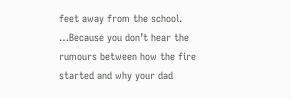feet away from the school.
…Because you don’t hear the rumours between how the fire started and why your dad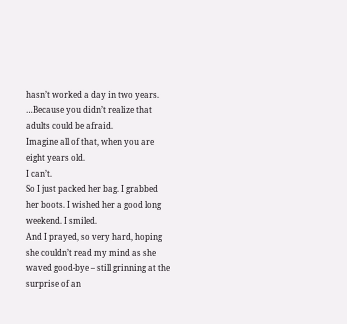hasn’t worked a day in two years.
…Because you didn’t realize that adults could be afraid.
Imagine all of that, when you are eight years old.
I can’t.
So I just packed her bag. I grabbed her boots. I wished her a good long weekend. I smiled.
And I prayed, so very hard, hoping she couldn’t read my mind as she waved good-bye – still grinning at the surprise of an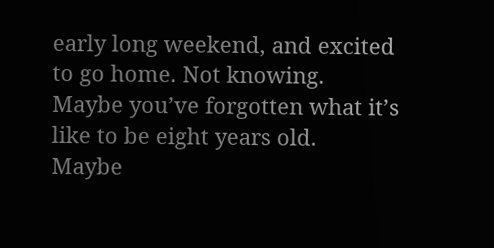early long weekend, and excited to go home. Not knowing.
Maybe you’ve forgotten what it’s like to be eight years old.
Maybe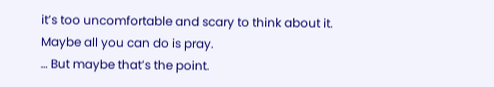it’s too uncomfortable and scary to think about it.
Maybe all you can do is pray.
… But maybe that’s the point.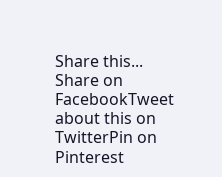Share this...
Share on FacebookTweet about this on TwitterPin on Pinterest